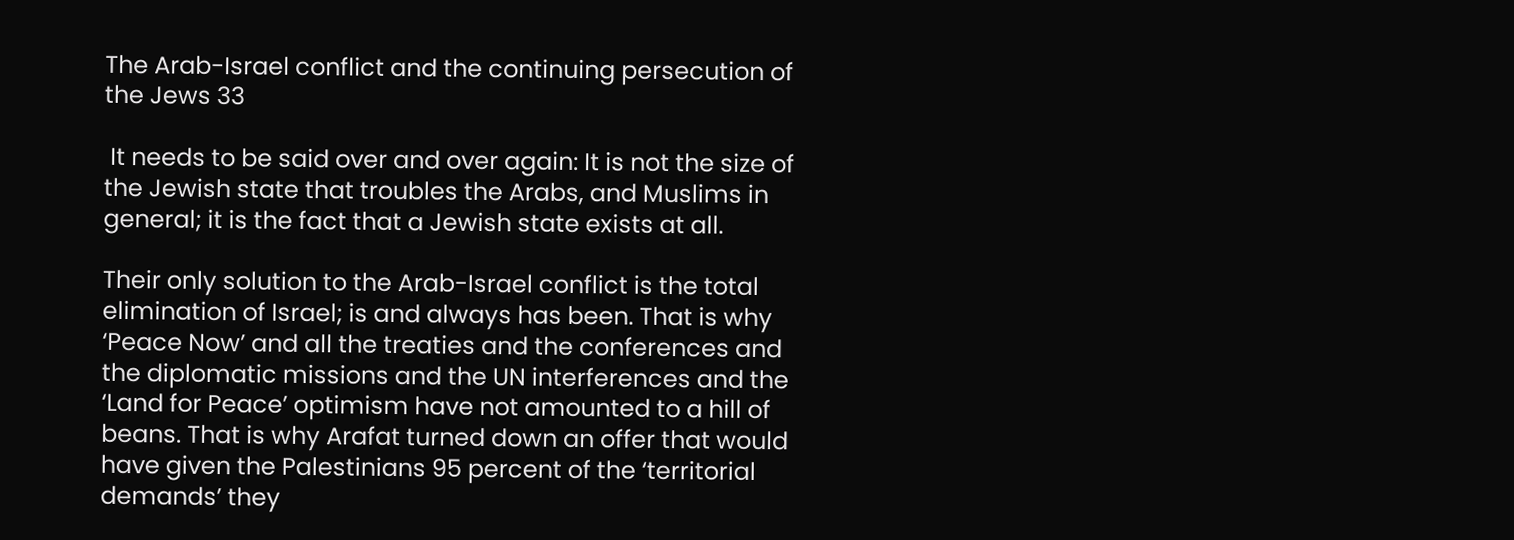The Arab-Israel conflict and the continuing persecution of the Jews 33

 It needs to be said over and over again: It is not the size of the Jewish state that troubles the Arabs, and Muslims in general; it is the fact that a Jewish state exists at all.

Their only solution to the Arab-Israel conflict is the total elimination of Israel; is and always has been. That is why ‘Peace Now’ and all the treaties and the conferences and  the diplomatic missions and the UN interferences and the ‘Land for Peace’ optimism have not amounted to a hill of beans. That is why Arafat turned down an offer that would have given the Palestinians 95 percent of the ‘territorial demands’ they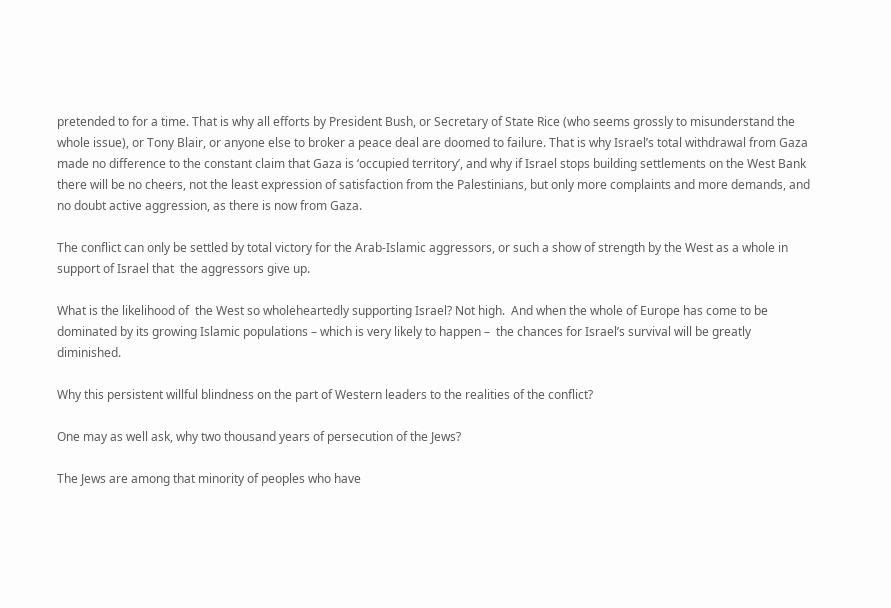pretended to for a time. That is why all efforts by President Bush, or Secretary of State Rice (who seems grossly to misunderstand the whole issue), or Tony Blair, or anyone else to broker a peace deal are doomed to failure. That is why Israel’s total withdrawal from Gaza made no difference to the constant claim that Gaza is ‘occupied territory’, and why if Israel stops building settlements on the West Bank there will be no cheers, not the least expression of satisfaction from the Palestinians, but only more complaints and more demands, and no doubt active aggression, as there is now from Gaza.

The conflict can only be settled by total victory for the Arab-Islamic aggressors, or such a show of strength by the West as a whole in support of Israel that  the aggressors give up.

What is the likelihood of  the West so wholeheartedly supporting Israel? Not high.  And when the whole of Europe has come to be dominated by its growing Islamic populations – which is very likely to happen –  the chances for Israel’s survival will be greatly diminished.

Why this persistent willful blindness on the part of Western leaders to the realities of the conflict?

One may as well ask, why two thousand years of persecution of the Jews?

The Jews are among that minority of peoples who have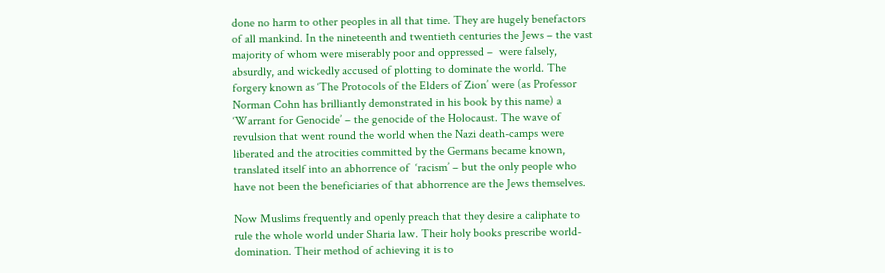done no harm to other peoples in all that time. They are hugely benefactors of all mankind. In the nineteenth and twentieth centuries the Jews – the vast majority of whom were miserably poor and oppressed –  were falsely, absurdly, and wickedly accused of plotting to dominate the world. The forgery known as ‘The Protocols of the Elders of Zion’ were (as Professor Norman Cohn has brilliantly demonstrated in his book by this name) a ‘Warrant for Genocide’ – the genocide of the Holocaust. The wave of revulsion that went round the world when the Nazi death-camps were liberated and the atrocities committed by the Germans became known, translated itself into an abhorrence of  ‘racism’ – but the only people who have not been the beneficiaries of that abhorrence are the Jews themselves.

Now Muslims frequently and openly preach that they desire a caliphate to rule the whole world under Sharia law. Their holy books prescribe world-domination. Their method of achieving it is to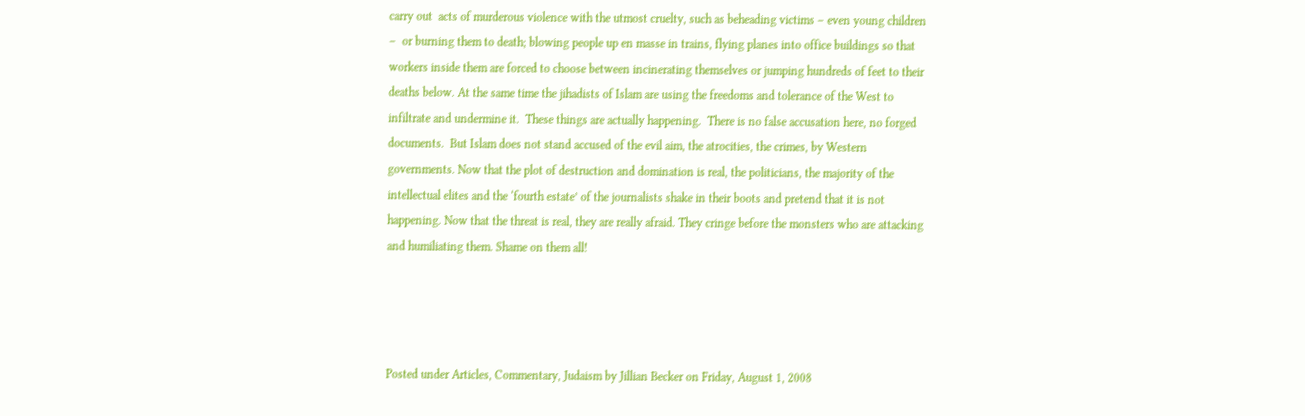carry out  acts of murderous violence with the utmost cruelty, such as beheading victims – even young children –  or burning them to death; blowing people up en masse in trains, flying planes into office buildings so that workers inside them are forced to choose between incinerating themselves or jumping hundreds of feet to their deaths below. At the same time the jihadists of Islam are using the freedoms and tolerance of the West to infiltrate and undermine it.  These things are actually happening.  There is no false accusation here, no forged documents.  But Islam does not stand accused of the evil aim, the atrocities, the crimes, by Western governments. Now that the plot of destruction and domination is real, the politicians, the majority of the intellectual elites and the ‘fourth estate’ of the journalists shake in their boots and pretend that it is not happening. Now that the threat is real, they are really afraid. They cringe before the monsters who are attacking and humiliating them. Shame on them all!




Posted under Articles, Commentary, Judaism by Jillian Becker on Friday, August 1, 2008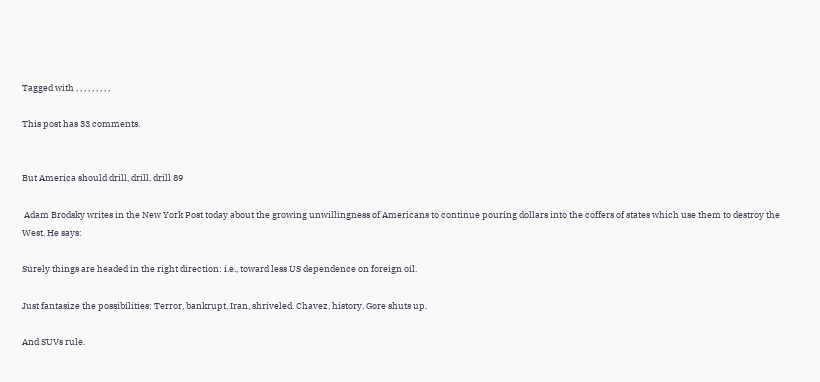Tagged with , , , , , , , , ,

This post has 33 comments.


But America should drill, drill, drill 89

 Adam Brodsky writes in the New York Post today about the growing unwillingness of Americans to continue pouring dollars into the coffers of states which use them to destroy the West. He says:

Surely things are headed in the right direction: i.e., toward less US dependence on foreign oil.

Just fantasize the possibilities: Terror, bankrupt. Iran, shriveled. Chavez, history. Gore shuts up.

And SUVs rule.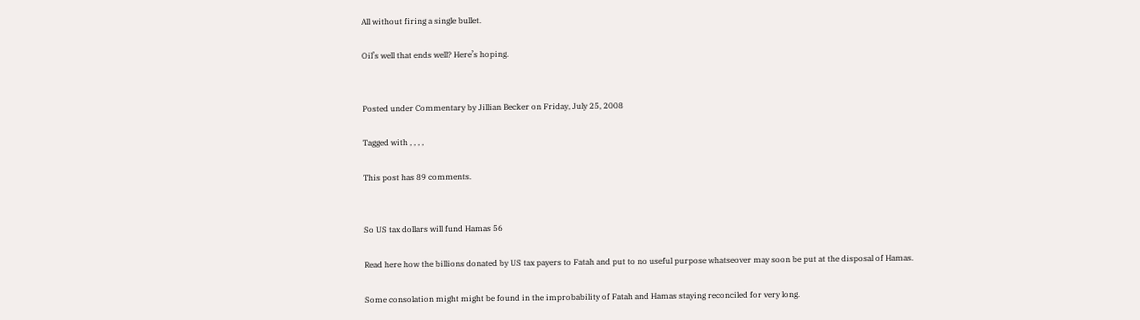All without firing a single bullet.

Oil’s well that ends well? Here’s hoping.


Posted under Commentary by Jillian Becker on Friday, July 25, 2008

Tagged with , , , ,

This post has 89 comments.


So US tax dollars will fund Hamas 56

Read here how the billions donated by US tax payers to Fatah and put to no useful purpose whatseover may soon be put at the disposal of Hamas.

Some consolation might might be found in the improbability of Fatah and Hamas staying reconciled for very long.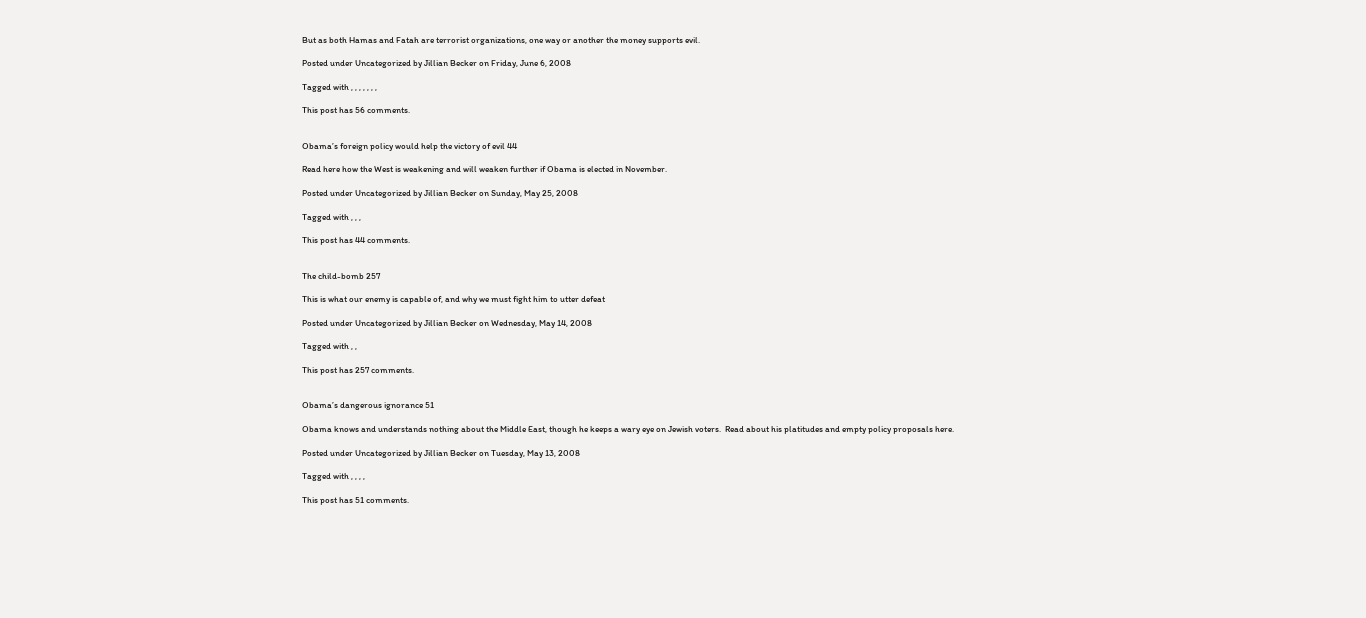But as both Hamas and Fatah are terrorist organizations, one way or another the money supports evil.

Posted under Uncategorized by Jillian Becker on Friday, June 6, 2008

Tagged with , , , , , , ,

This post has 56 comments.


Obama’s foreign policy would help the victory of evil 44

Read here how the West is weakening and will weaken further if Obama is elected in November.

Posted under Uncategorized by Jillian Becker on Sunday, May 25, 2008

Tagged with , , ,

This post has 44 comments.


The child-bomb 257

This is what our enemy is capable of, and why we must fight him to utter defeat

Posted under Uncategorized by Jillian Becker on Wednesday, May 14, 2008

Tagged with , ,

This post has 257 comments.


Obama’s dangerous ignorance 51

Obama knows and understands nothing about the Middle East, though he keeps a wary eye on Jewish voters.  Read about his platitudes and empty policy proposals here.

Posted under Uncategorized by Jillian Becker on Tuesday, May 13, 2008

Tagged with , , , ,

This post has 51 comments.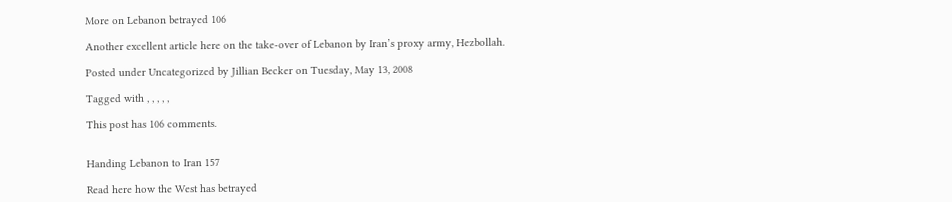More on Lebanon betrayed 106

Another excellent article here on the take-over of Lebanon by Iran’s proxy army, Hezbollah.

Posted under Uncategorized by Jillian Becker on Tuesday, May 13, 2008

Tagged with , , , , ,

This post has 106 comments.


Handing Lebanon to Iran 157

Read here how the West has betrayed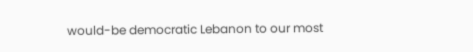would-be democratic Lebanon to our most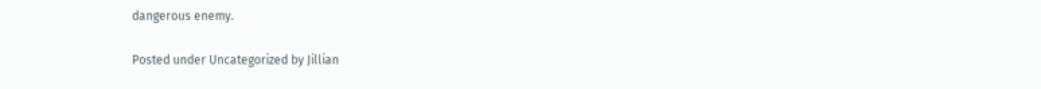dangerous enemy.

Posted under Uncategorized by Jillian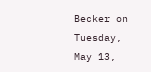Becker on Tuesday, May 13,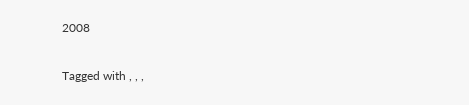2008

Tagged with , , ,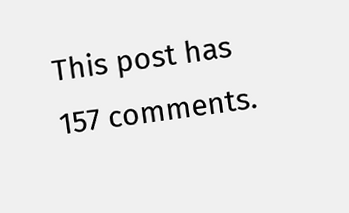This post has 157 comments.